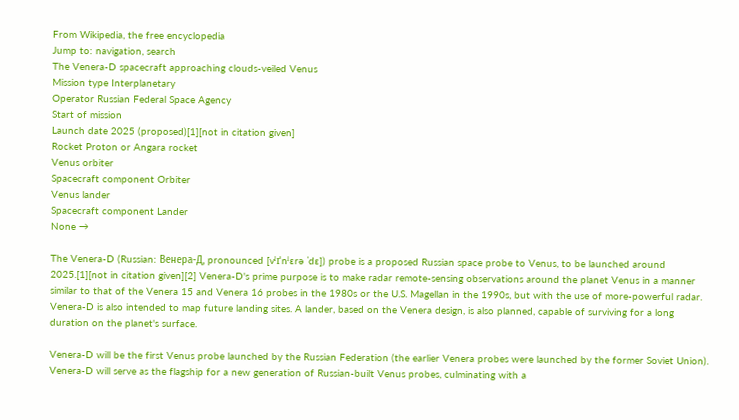From Wikipedia, the free encyclopedia
Jump to: navigation, search
The Venera-D spacecraft approaching clouds-veiled Venus
Mission type Interplanetary
Operator Russian Federal Space Agency
Start of mission
Launch date 2025 (proposed)[1][not in citation given]
Rocket Proton or Angara rocket
Venus orbiter
Spacecraft component Orbiter
Venus lander
Spacecraft component Lander
None →

The Venera-D (Russian: Венера-Д, pronounced [vʲɪˈnʲɛrə ˈdɛ]) probe is a proposed Russian space probe to Venus, to be launched around 2025.[1][not in citation given][2] Venera-D's prime purpose is to make radar remote-sensing observations around the planet Venus in a manner similar to that of the Venera 15 and Venera 16 probes in the 1980s or the U.S. Magellan in the 1990s, but with the use of more-powerful radar. Venera-D is also intended to map future landing sites. A lander, based on the Venera design, is also planned, capable of surviving for a long duration on the planet's surface.

Venera-D will be the first Venus probe launched by the Russian Federation (the earlier Venera probes were launched by the former Soviet Union). Venera-D will serve as the flagship for a new generation of Russian-built Venus probes, culminating with a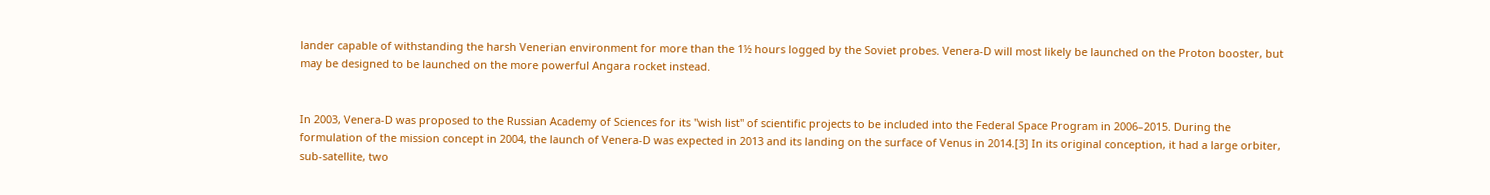lander capable of withstanding the harsh Venerian environment for more than the 1½ hours logged by the Soviet probes. Venera-D will most likely be launched on the Proton booster, but may be designed to be launched on the more powerful Angara rocket instead.


In 2003, Venera-D was proposed to the Russian Academy of Sciences for its "wish list" of scientific projects to be included into the Federal Space Program in 2006–2015. During the formulation of the mission concept in 2004, the launch of Venera-D was expected in 2013 and its landing on the surface of Venus in 2014.[3] In its original conception, it had a large orbiter, sub-satellite, two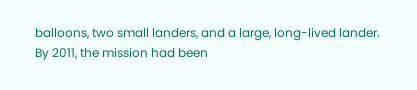balloons, two small landers, and a large, long-lived lander. By 2011, the mission had been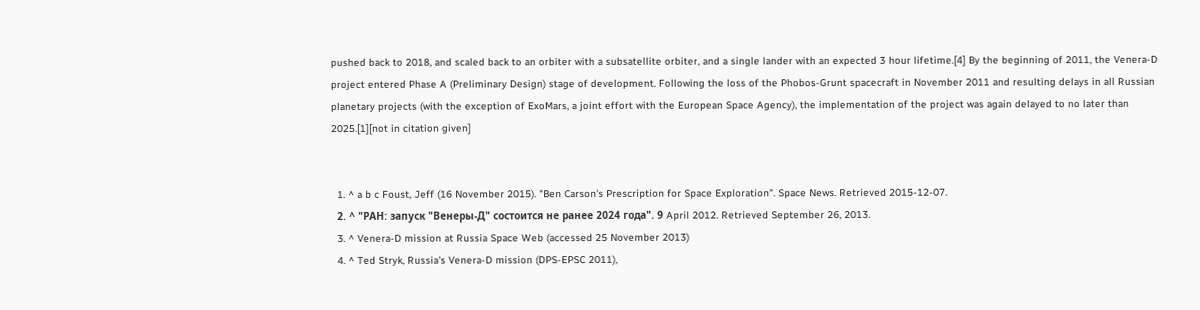pushed back to 2018, and scaled back to an orbiter with a subsatellite orbiter, and a single lander with an expected 3 hour lifetime.[4] By the beginning of 2011, the Venera-D project entered Phase A (Preliminary Design) stage of development. Following the loss of the Phobos-Grunt spacecraft in November 2011 and resulting delays in all Russian planetary projects (with the exception of ExoMars, a joint effort with the European Space Agency), the implementation of the project was again delayed to no later than 2025.[1][not in citation given]


  1. ^ a b c Foust, Jeff (16 November 2015). "Ben Carson's Prescription for Space Exploration". Space News. Retrieved 2015-12-07.
  2. ^ "РАН: запуск "Венеры-Д" состоится не ранее 2024 года". 9 April 2012. Retrieved September 26, 2013.
  3. ^ Venera-D mission at Russia Space Web (accessed 25 November 2013)
  4. ^ Ted Stryk, Russia's Venera-D mission (DPS-EPSC 2011),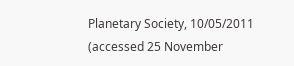Planetary Society, 10/05/2011 (accessed 25 November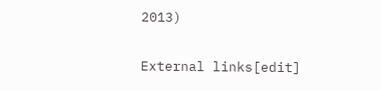2013)

External links[edit]